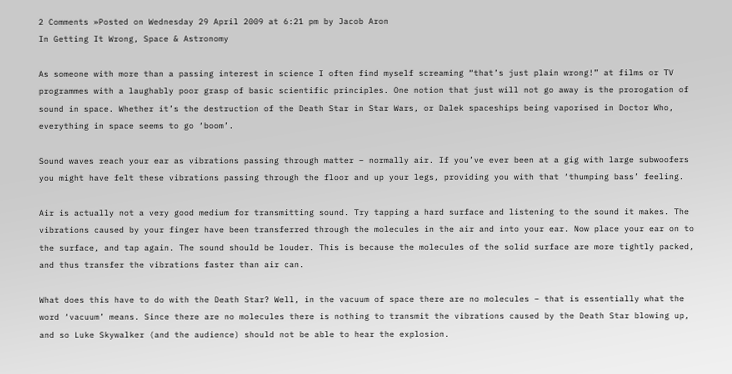2 Comments »Posted on Wednesday 29 April 2009 at 6:21 pm by Jacob Aron
In Getting It Wrong, Space & Astronomy

As someone with more than a passing interest in science I often find myself screaming “that’s just plain wrong!” at films or TV programmes with a laughably poor grasp of basic scientific principles. One notion that just will not go away is the prorogation of sound in space. Whether it’s the destruction of the Death Star in Star Wars, or Dalek spaceships being vaporised in Doctor Who, everything in space seems to go ‘boom’.

Sound waves reach your ear as vibrations passing through matter – normally air. If you’ve ever been at a gig with large subwoofers you might have felt these vibrations passing through the floor and up your legs, providing you with that ‘thumping bass’ feeling.

Air is actually not a very good medium for transmitting sound. Try tapping a hard surface and listening to the sound it makes. The vibrations caused by your finger have been transferred through the molecules in the air and into your ear. Now place your ear on to the surface, and tap again. The sound should be louder. This is because the molecules of the solid surface are more tightly packed, and thus transfer the vibrations faster than air can.

What does this have to do with the Death Star? Well, in the vacuum of space there are no molecules – that is essentially what the word ‘vacuum’ means. Since there are no molecules there is nothing to transmit the vibrations caused by the Death Star blowing up, and so Luke Skywalker (and the audience) should not be able to hear the explosion.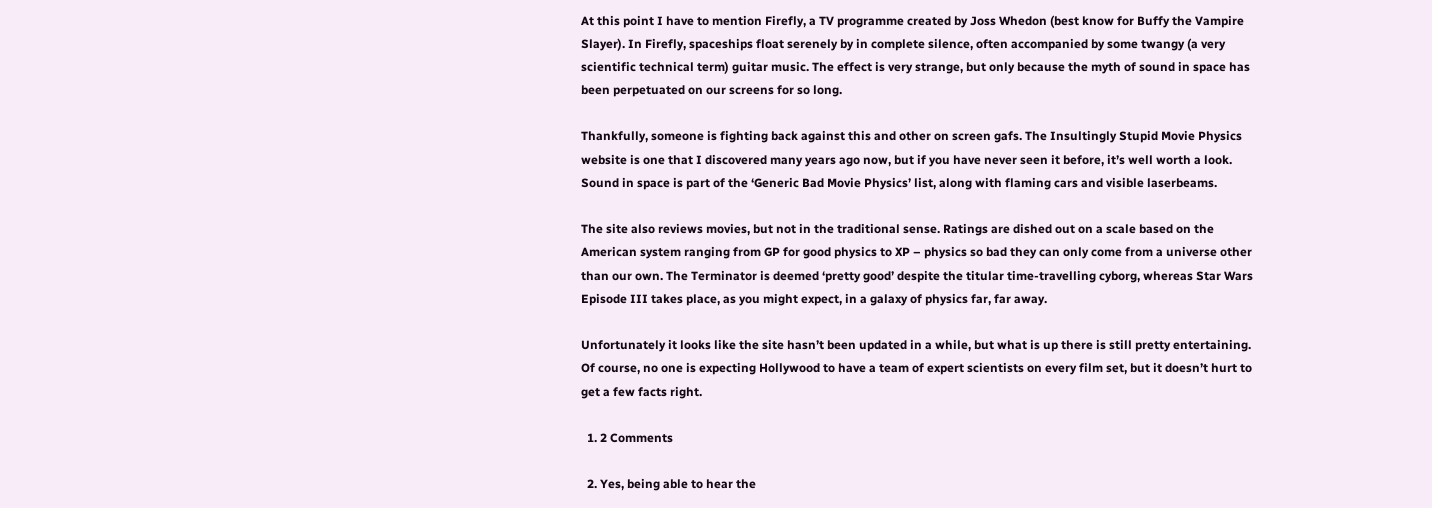At this point I have to mention Firefly, a TV programme created by Joss Whedon (best know for Buffy the Vampire Slayer). In Firefly, spaceships float serenely by in complete silence, often accompanied by some twangy (a very scientific technical term) guitar music. The effect is very strange, but only because the myth of sound in space has been perpetuated on our screens for so long.

Thankfully, someone is fighting back against this and other on screen gafs. The Insultingly Stupid Movie Physics website is one that I discovered many years ago now, but if you have never seen it before, it’s well worth a look. Sound in space is part of the ‘Generic Bad Movie Physics’ list, along with flaming cars and visible laserbeams.

The site also reviews movies, but not in the traditional sense. Ratings are dished out on a scale based on the American system ranging from GP for good physics to XP – physics so bad they can only come from a universe other than our own. The Terminator is deemed ‘pretty good’ despite the titular time-travelling cyborg, whereas Star Wars Episode III takes place, as you might expect, in a galaxy of physics far, far away.

Unfortunately it looks like the site hasn’t been updated in a while, but what is up there is still pretty entertaining. Of course, no one is expecting Hollywood to have a team of expert scientists on every film set, but it doesn’t hurt to get a few facts right.

  1. 2 Comments

  2. Yes, being able to hear the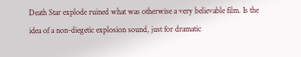Death Star explode ruined what was otherwise a very believable film. Is the idea of a non-diegetic explosion sound, just for dramatic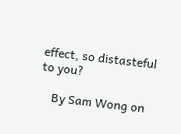effect, so distasteful to you?

    By Sam Wong on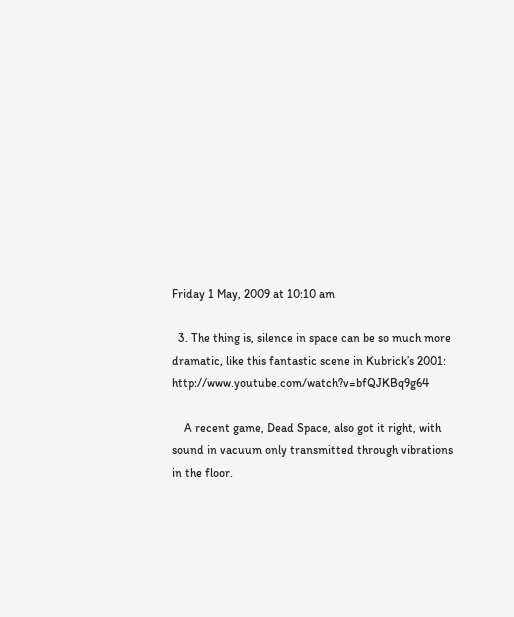Friday 1 May, 2009 at 10:10 am

  3. The thing is, silence in space can be so much more dramatic, like this fantastic scene in Kubrick’s 2001: http://www.youtube.com/watch?v=bfQJKBq9g64

    A recent game, Dead Space, also got it right, with sound in vacuum only transmitted through vibrations in the floor.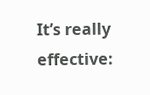It’s really effective: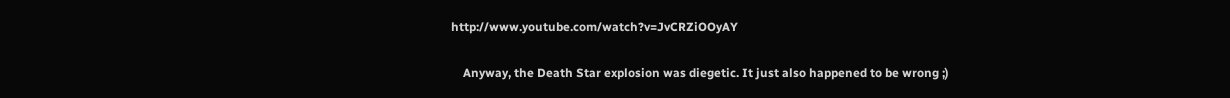http://www.youtube.com/watch?v=JvCRZiOOyAY

    Anyway, the Death Star explosion was diegetic. It just also happened to be wrong ;)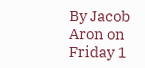By Jacob Aron on Friday 1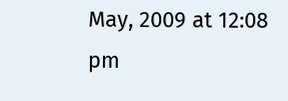May, 2009 at 12:08 pm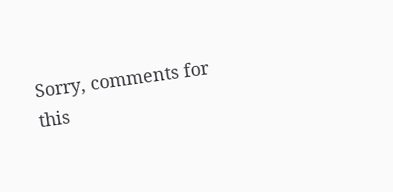Sorry, comments for this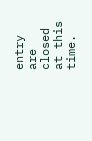entry are closed at this time.